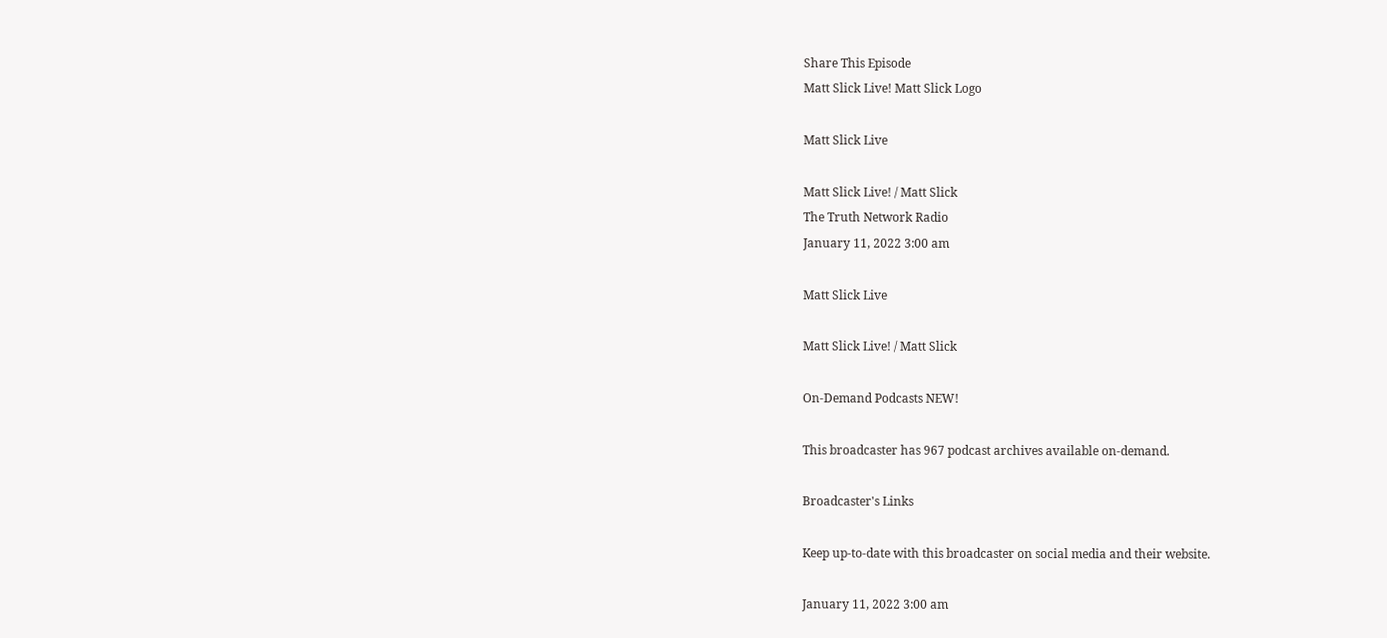Share This Episode
Matt Slick Live! Matt Slick Logo

Matt Slick Live

Matt Slick Live! / Matt Slick
The Truth Network Radio
January 11, 2022 3:00 am

Matt Slick Live

Matt Slick Live! / Matt Slick

On-Demand Podcasts NEW!

This broadcaster has 967 podcast archives available on-demand.

Broadcaster's Links

Keep up-to-date with this broadcaster on social media and their website.

January 11, 2022 3:00 am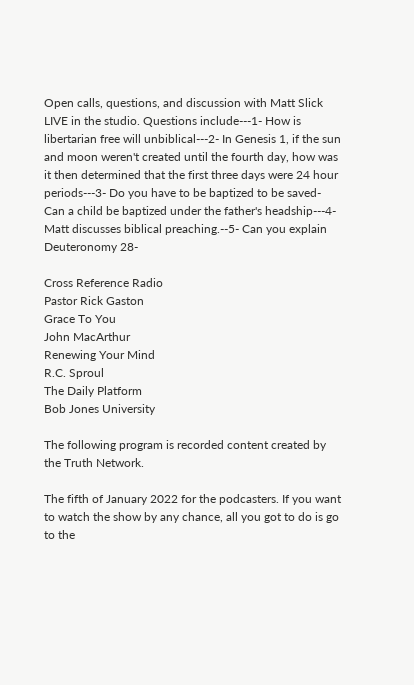Open calls, questions, and discussion with Matt Slick LIVE in the studio. Questions include---1- How is libertarian free will unbiblical---2- In Genesis 1, if the sun and moon weren't created until the fourth day, how was it then determined that the first three days were 24 hour periods---3- Do you have to be baptized to be saved- Can a child be baptized under the father's headship---4- Matt discusses biblical preaching.--5- Can you explain Deuteronomy 28-

Cross Reference Radio
Pastor Rick Gaston
Grace To You
John MacArthur
Renewing Your Mind
R.C. Sproul
The Daily Platform
Bob Jones University

The following program is recorded content created by the Truth Network.

The fifth of January 2022 for the podcasters. If you want to watch the show by any chance, all you got to do is go to the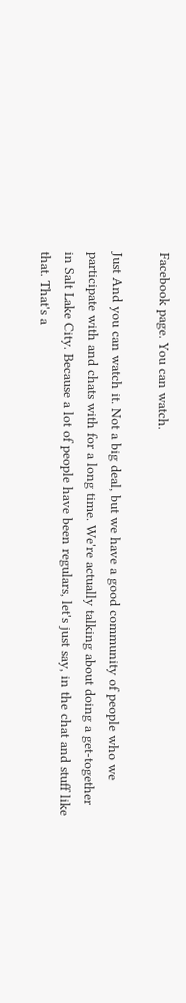Facebook page. You can watch.

Just And you can watch it. Not a big deal, but we have a good community of people who we participate with and chats with for a long time. We're actually talking about doing a get-together in Salt Lake City. Because a lot of people have been regulars, let's just say, in the chat and stuff like that. That's a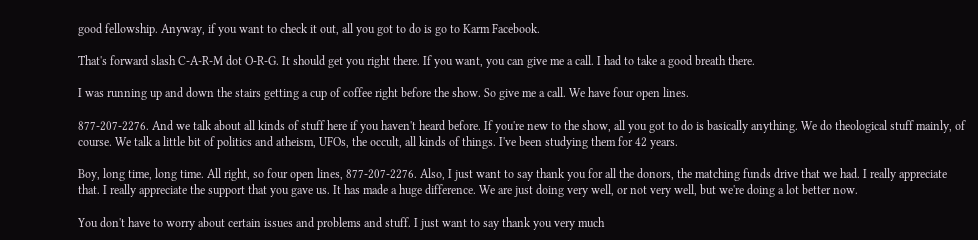good fellowship. Anyway, if you want to check it out, all you got to do is go to Karm Facebook.

That's forward slash C-A-R-M dot O-R-G. It should get you right there. If you want, you can give me a call. I had to take a good breath there.

I was running up and down the stairs getting a cup of coffee right before the show. So give me a call. We have four open lines.

877-207-2276. And we talk about all kinds of stuff here if you haven't heard before. If you're new to the show, all you got to do is basically anything. We do theological stuff mainly, of course. We talk a little bit of politics and atheism, UFOs, the occult, all kinds of things. I've been studying them for 42 years.

Boy, long time, long time. All right, so four open lines, 877-207-2276. Also, I just want to say thank you for all the donors, the matching funds drive that we had. I really appreciate that. I really appreciate the support that you gave us. It has made a huge difference. We are just doing very well, or not very well, but we're doing a lot better now.

You don't have to worry about certain issues and problems and stuff. I just want to say thank you very much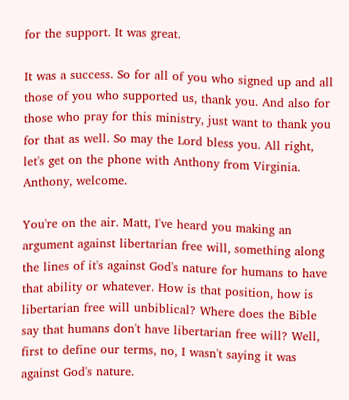for the support. It was great.

It was a success. So for all of you who signed up and all those of you who supported us, thank you. And also for those who pray for this ministry, just want to thank you for that as well. So may the Lord bless you. All right, let's get on the phone with Anthony from Virginia. Anthony, welcome.

You're on the air. Matt, I've heard you making an argument against libertarian free will, something along the lines of it's against God's nature for humans to have that ability or whatever. How is that position, how is libertarian free will unbiblical? Where does the Bible say that humans don't have libertarian free will? Well, first to define our terms, no, I wasn't saying it was against God's nature.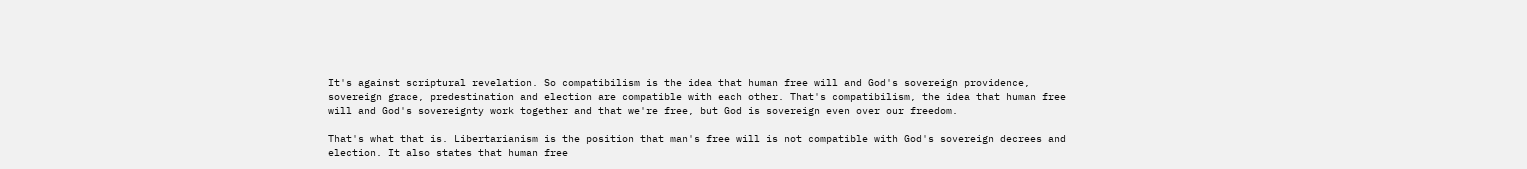It's against scriptural revelation. So compatibilism is the idea that human free will and God's sovereign providence, sovereign grace, predestination and election are compatible with each other. That's compatibilism, the idea that human free will and God's sovereignty work together and that we're free, but God is sovereign even over our freedom.

That's what that is. Libertarianism is the position that man's free will is not compatible with God's sovereign decrees and election. It also states that human free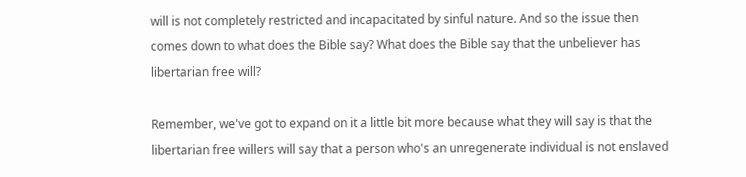will is not completely restricted and incapacitated by sinful nature. And so the issue then comes down to what does the Bible say? What does the Bible say that the unbeliever has libertarian free will?

Remember, we've got to expand on it a little bit more because what they will say is that the libertarian free willers will say that a person who's an unregenerate individual is not enslaved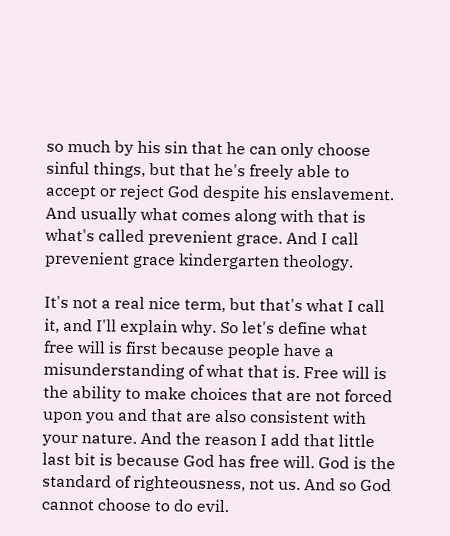so much by his sin that he can only choose sinful things, but that he's freely able to accept or reject God despite his enslavement. And usually what comes along with that is what's called prevenient grace. And I call prevenient grace kindergarten theology.

It's not a real nice term, but that's what I call it, and I'll explain why. So let's define what free will is first because people have a misunderstanding of what that is. Free will is the ability to make choices that are not forced upon you and that are also consistent with your nature. And the reason I add that little last bit is because God has free will. God is the standard of righteousness, not us. And so God cannot choose to do evil.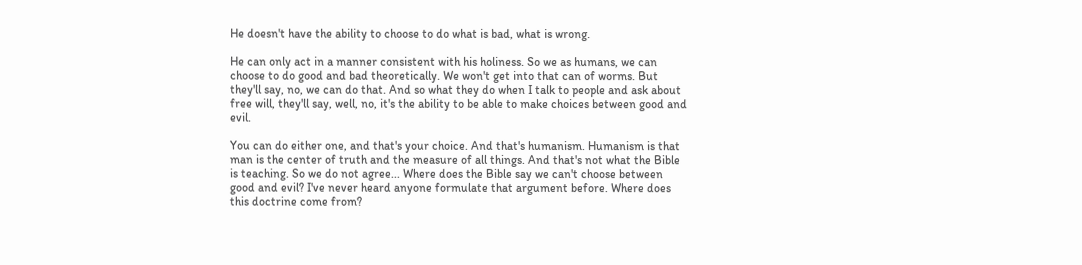He doesn't have the ability to choose to do what is bad, what is wrong.

He can only act in a manner consistent with his holiness. So we as humans, we can choose to do good and bad theoretically. We won't get into that can of worms. But they'll say, no, we can do that. And so what they do when I talk to people and ask about free will, they'll say, well, no, it's the ability to be able to make choices between good and evil.

You can do either one, and that's your choice. And that's humanism. Humanism is that man is the center of truth and the measure of all things. And that's not what the Bible is teaching. So we do not agree... Where does the Bible say we can't choose between good and evil? I've never heard anyone formulate that argument before. Where does this doctrine come from?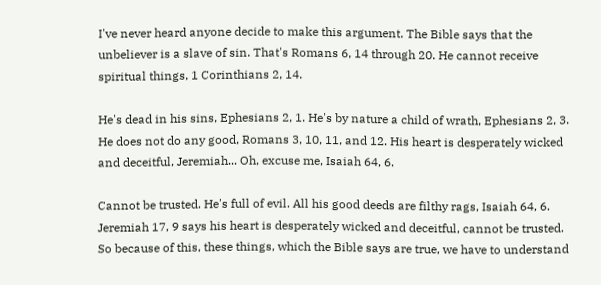I've never heard anyone decide to make this argument. The Bible says that the unbeliever is a slave of sin. That's Romans 6, 14 through 20. He cannot receive spiritual things, 1 Corinthians 2, 14.

He's dead in his sins, Ephesians 2, 1. He's by nature a child of wrath, Ephesians 2, 3. He does not do any good, Romans 3, 10, 11, and 12. His heart is desperately wicked and deceitful, Jeremiah... Oh, excuse me, Isaiah 64, 6.

Cannot be trusted. He's full of evil. All his good deeds are filthy rags, Isaiah 64, 6. Jeremiah 17, 9 says his heart is desperately wicked and deceitful, cannot be trusted. So because of this, these things, which the Bible says are true, we have to understand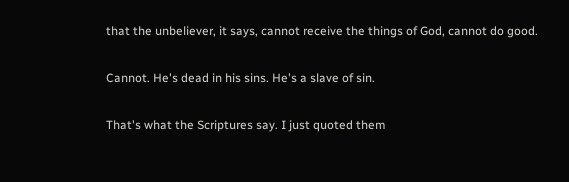that the unbeliever, it says, cannot receive the things of God, cannot do good.

Cannot. He's dead in his sins. He's a slave of sin.

That's what the Scriptures say. I just quoted them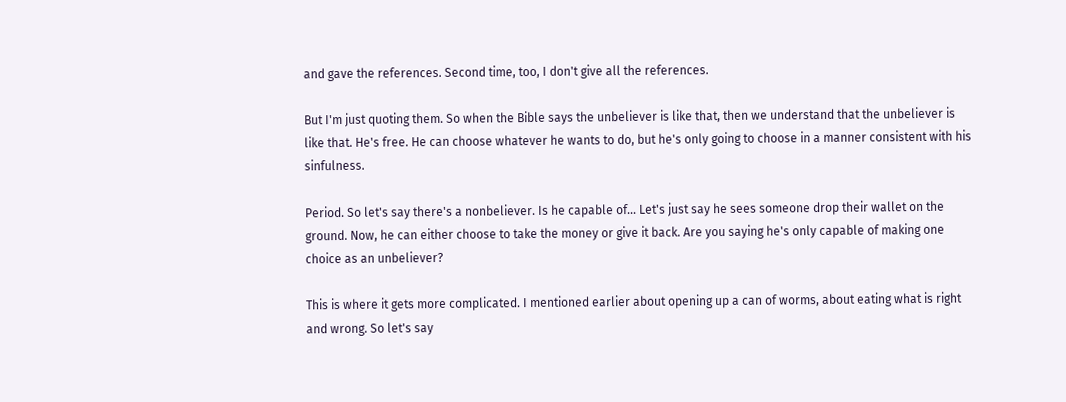and gave the references. Second time, too, I don't give all the references.

But I'm just quoting them. So when the Bible says the unbeliever is like that, then we understand that the unbeliever is like that. He's free. He can choose whatever he wants to do, but he's only going to choose in a manner consistent with his sinfulness.

Period. So let's say there's a nonbeliever. Is he capable of... Let's just say he sees someone drop their wallet on the ground. Now, he can either choose to take the money or give it back. Are you saying he's only capable of making one choice as an unbeliever?

This is where it gets more complicated. I mentioned earlier about opening up a can of worms, about eating what is right and wrong. So let's say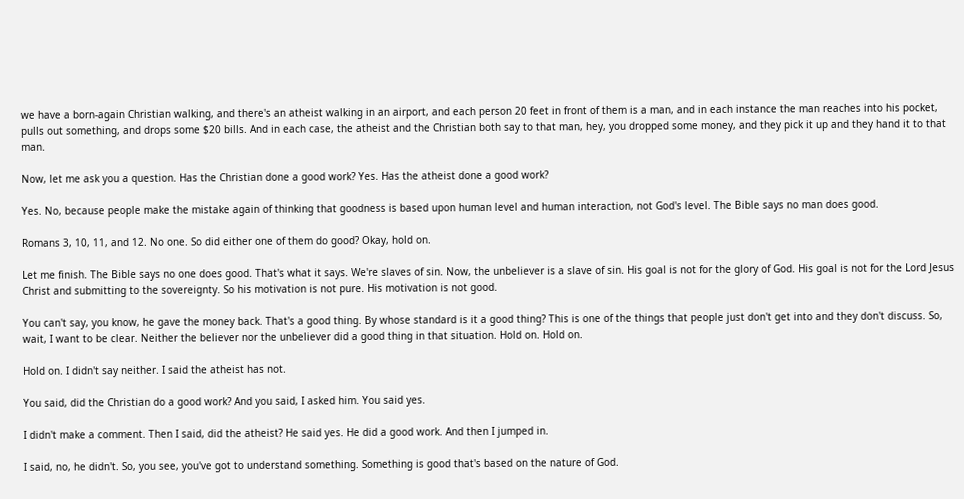we have a born-again Christian walking, and there's an atheist walking in an airport, and each person 20 feet in front of them is a man, and in each instance the man reaches into his pocket, pulls out something, and drops some $20 bills. And in each case, the atheist and the Christian both say to that man, hey, you dropped some money, and they pick it up and they hand it to that man.

Now, let me ask you a question. Has the Christian done a good work? Yes. Has the atheist done a good work?

Yes. No, because people make the mistake again of thinking that goodness is based upon human level and human interaction, not God's level. The Bible says no man does good.

Romans 3, 10, 11, and 12. No one. So did either one of them do good? Okay, hold on.

Let me finish. The Bible says no one does good. That's what it says. We're slaves of sin. Now, the unbeliever is a slave of sin. His goal is not for the glory of God. His goal is not for the Lord Jesus Christ and submitting to the sovereignty. So his motivation is not pure. His motivation is not good.

You can't say, you know, he gave the money back. That's a good thing. By whose standard is it a good thing? This is one of the things that people just don't get into and they don't discuss. So, wait, I want to be clear. Neither the believer nor the unbeliever did a good thing in that situation. Hold on. Hold on.

Hold on. I didn't say neither. I said the atheist has not.

You said, did the Christian do a good work? And you said, I asked him. You said yes.

I didn't make a comment. Then I said, did the atheist? He said yes. He did a good work. And then I jumped in.

I said, no, he didn't. So, you see, you've got to understand something. Something is good that's based on the nature of God.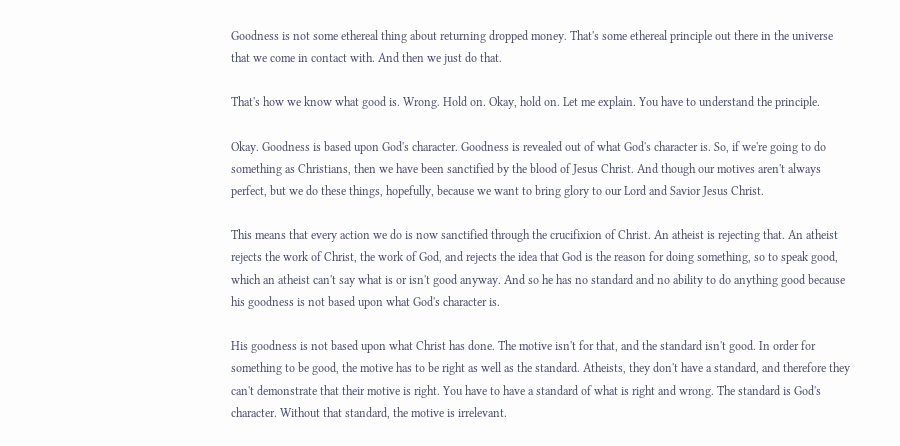Goodness is not some ethereal thing about returning dropped money. That's some ethereal principle out there in the universe that we come in contact with. And then we just do that.

That's how we know what good is. Wrong. Hold on. Okay, hold on. Let me explain. You have to understand the principle.

Okay. Goodness is based upon God's character. Goodness is revealed out of what God's character is. So, if we're going to do something as Christians, then we have been sanctified by the blood of Jesus Christ. And though our motives aren't always perfect, but we do these things, hopefully, because we want to bring glory to our Lord and Savior Jesus Christ.

This means that every action we do is now sanctified through the crucifixion of Christ. An atheist is rejecting that. An atheist rejects the work of Christ, the work of God, and rejects the idea that God is the reason for doing something, so to speak good, which an atheist can't say what is or isn't good anyway. And so he has no standard and no ability to do anything good because his goodness is not based upon what God's character is.

His goodness is not based upon what Christ has done. The motive isn't for that, and the standard isn't good. In order for something to be good, the motive has to be right as well as the standard. Atheists, they don't have a standard, and therefore they can't demonstrate that their motive is right. You have to have a standard of what is right and wrong. The standard is God's character. Without that standard, the motive is irrelevant.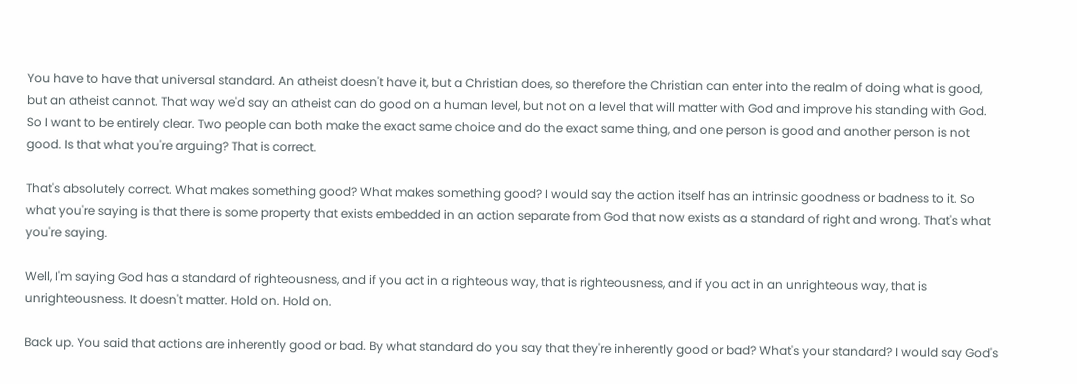You have to have that universal standard. An atheist doesn't have it, but a Christian does, so therefore the Christian can enter into the realm of doing what is good, but an atheist cannot. That way we'd say an atheist can do good on a human level, but not on a level that will matter with God and improve his standing with God. So I want to be entirely clear. Two people can both make the exact same choice and do the exact same thing, and one person is good and another person is not good. Is that what you're arguing? That is correct.

That's absolutely correct. What makes something good? What makes something good? I would say the action itself has an intrinsic goodness or badness to it. So what you're saying is that there is some property that exists embedded in an action separate from God that now exists as a standard of right and wrong. That's what you're saying.

Well, I'm saying God has a standard of righteousness, and if you act in a righteous way, that is righteousness, and if you act in an unrighteous way, that is unrighteousness. It doesn't matter. Hold on. Hold on.

Back up. You said that actions are inherently good or bad. By what standard do you say that they're inherently good or bad? What's your standard? I would say God's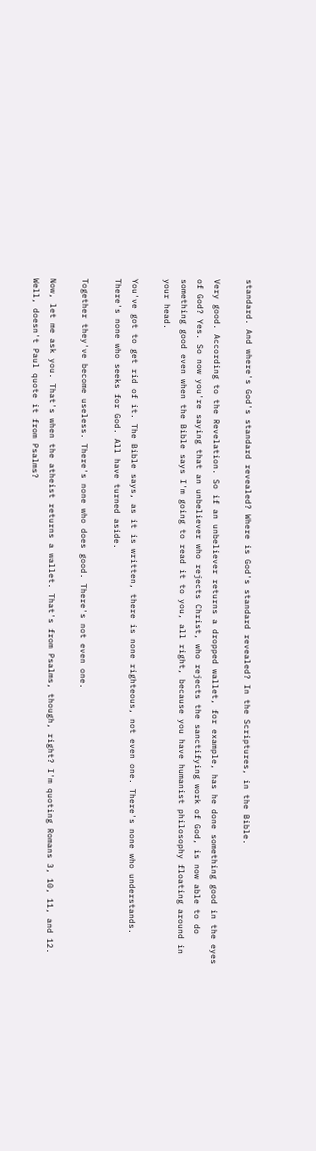standard. And where's God's standard revealed? Where is God's standard revealed? In the Scriptures, in the Bible.

Very good. According to the Revelation. So if an unbeliever returns a dropped wallet, for example, has he done something good in the eyes of God? Yes. So now you're saying that an unbeliever who rejects Christ, who rejects the sanctifying work of God, is now able to do something good even when the Bible says I'm going to read it to you, all right, because you have humanist philosophy floating around in your head.

You've got to get rid of it. The Bible says, as it is written, there is none righteous, not even one. There's none who understands. There's none who seeks for God. All have turned aside.

Together they've become useless. There's none who does good. There's not even one.

Now, let me ask you. That's when the atheist returns a wallet. That's from Psalms, though, right? I'm quoting Romans 3, 10, 11, and 12. Well, doesn't Paul quote it from Psalms?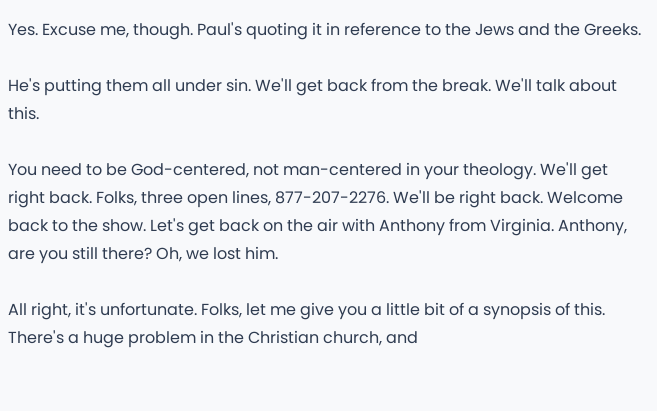Yes. Excuse me, though. Paul's quoting it in reference to the Jews and the Greeks.

He's putting them all under sin. We'll get back from the break. We'll talk about this.

You need to be God-centered, not man-centered in your theology. We'll get right back. Folks, three open lines, 877-207-2276. We'll be right back. Welcome back to the show. Let's get back on the air with Anthony from Virginia. Anthony, are you still there? Oh, we lost him.

All right, it's unfortunate. Folks, let me give you a little bit of a synopsis of this. There's a huge problem in the Christian church, and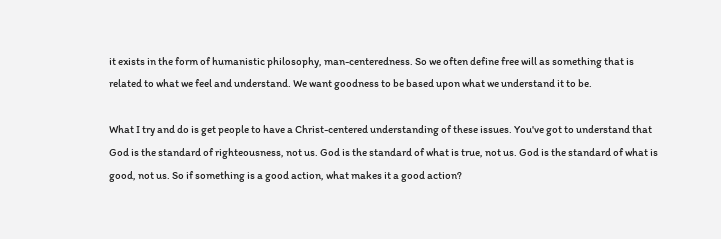it exists in the form of humanistic philosophy, man-centeredness. So we often define free will as something that is related to what we feel and understand. We want goodness to be based upon what we understand it to be.

What I try and do is get people to have a Christ-centered understanding of these issues. You've got to understand that God is the standard of righteousness, not us. God is the standard of what is true, not us. God is the standard of what is good, not us. So if something is a good action, what makes it a good action?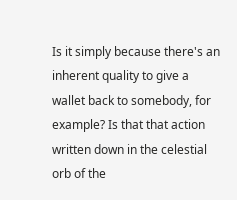Is it simply because there's an inherent quality to give a wallet back to somebody, for example? Is that that action written down in the celestial orb of the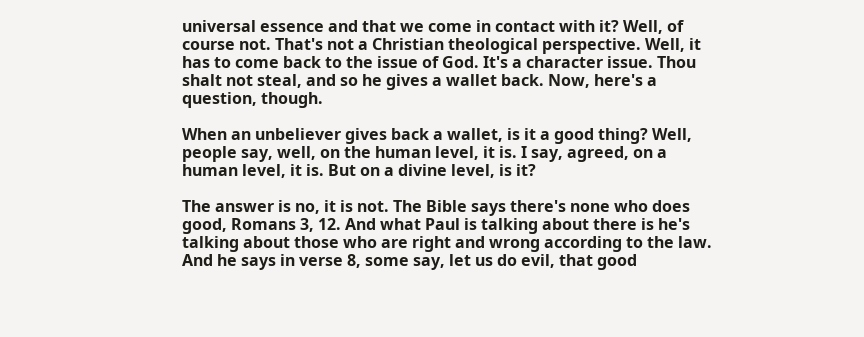universal essence and that we come in contact with it? Well, of course not. That's not a Christian theological perspective. Well, it has to come back to the issue of God. It's a character issue. Thou shalt not steal, and so he gives a wallet back. Now, here's a question, though.

When an unbeliever gives back a wallet, is it a good thing? Well, people say, well, on the human level, it is. I say, agreed, on a human level, it is. But on a divine level, is it?

The answer is no, it is not. The Bible says there's none who does good, Romans 3, 12. And what Paul is talking about there is he's talking about those who are right and wrong according to the law. And he says in verse 8, some say, let us do evil, that good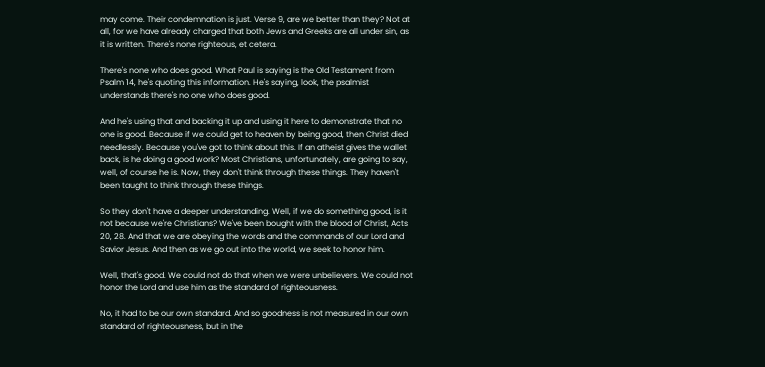may come. Their condemnation is just. Verse 9, are we better than they? Not at all, for we have already charged that both Jews and Greeks are all under sin, as it is written. There's none righteous, et cetera.

There's none who does good. What Paul is saying is the Old Testament from Psalm 14, he's quoting this information. He's saying, look, the psalmist understands there's no one who does good.

And he's using that and backing it up and using it here to demonstrate that no one is good. Because if we could get to heaven by being good, then Christ died needlessly. Because you've got to think about this. If an atheist gives the wallet back, is he doing a good work? Most Christians, unfortunately, are going to say, well, of course he is. Now, they don't think through these things. They haven't been taught to think through these things.

So they don't have a deeper understanding. Well, if we do something good, is it not because we're Christians? We've been bought with the blood of Christ, Acts 20, 28. And that we are obeying the words and the commands of our Lord and Savior Jesus. And then as we go out into the world, we seek to honor him.

Well, that's good. We could not do that when we were unbelievers. We could not honor the Lord and use him as the standard of righteousness.

No, it had to be our own standard. And so goodness is not measured in our own standard of righteousness, but in the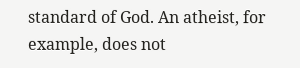standard of God. An atheist, for example, does not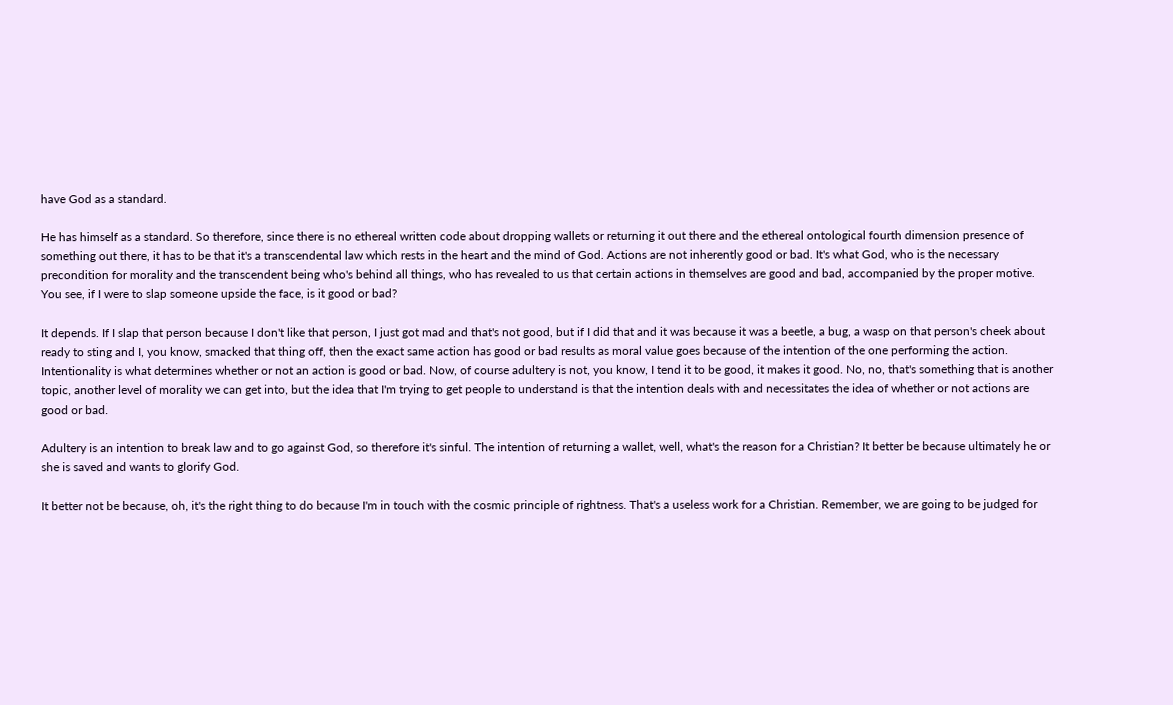have God as a standard.

He has himself as a standard. So therefore, since there is no ethereal written code about dropping wallets or returning it out there and the ethereal ontological fourth dimension presence of something out there, it has to be that it's a transcendental law which rests in the heart and the mind of God. Actions are not inherently good or bad. It's what God, who is the necessary precondition for morality and the transcendent being who's behind all things, who has revealed to us that certain actions in themselves are good and bad, accompanied by the proper motive. You see, if I were to slap someone upside the face, is it good or bad?

It depends. If I slap that person because I don't like that person, I just got mad and that's not good, but if I did that and it was because it was a beetle, a bug, a wasp on that person's cheek about ready to sting and I, you know, smacked that thing off, then the exact same action has good or bad results as moral value goes because of the intention of the one performing the action. Intentionality is what determines whether or not an action is good or bad. Now, of course adultery is not, you know, I tend it to be good, it makes it good. No, no, that's something that is another topic, another level of morality we can get into, but the idea that I'm trying to get people to understand is that the intention deals with and necessitates the idea of whether or not actions are good or bad.

Adultery is an intention to break law and to go against God, so therefore it's sinful. The intention of returning a wallet, well, what's the reason for a Christian? It better be because ultimately he or she is saved and wants to glorify God.

It better not be because, oh, it's the right thing to do because I'm in touch with the cosmic principle of rightness. That's a useless work for a Christian. Remember, we are going to be judged for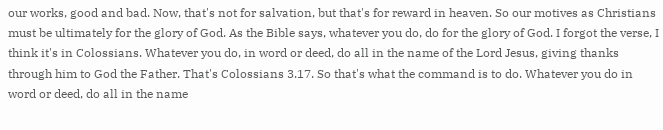our works, good and bad. Now, that's not for salvation, but that's for reward in heaven. So our motives as Christians must be ultimately for the glory of God. As the Bible says, whatever you do, do for the glory of God. I forgot the verse, I think it's in Colossians. Whatever you do, in word or deed, do all in the name of the Lord Jesus, giving thanks through him to God the Father. That's Colossians 3.17. So that's what the command is to do. Whatever you do in word or deed, do all in the name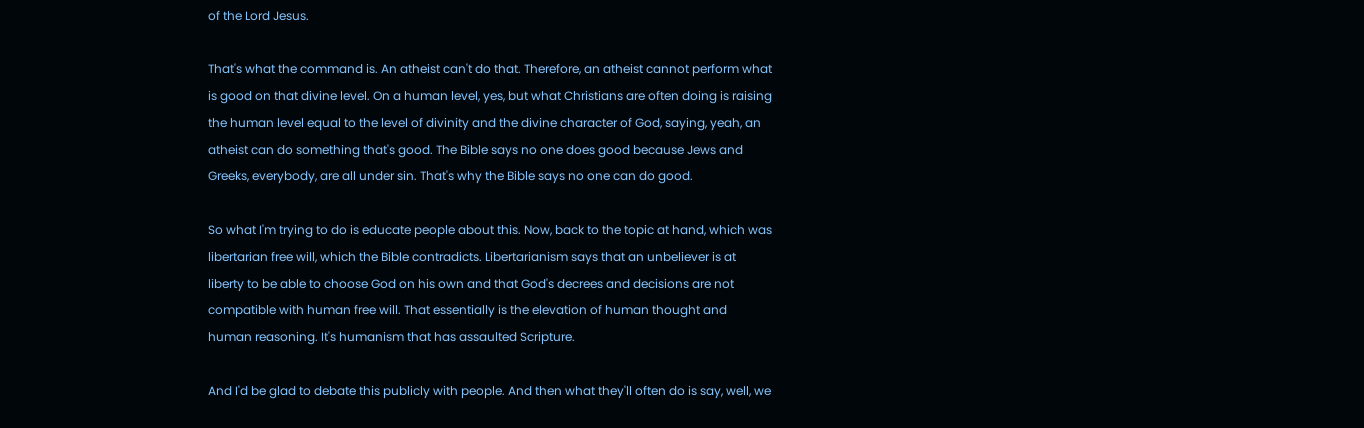of the Lord Jesus.

That's what the command is. An atheist can't do that. Therefore, an atheist cannot perform what is good on that divine level. On a human level, yes, but what Christians are often doing is raising the human level equal to the level of divinity and the divine character of God, saying, yeah, an atheist can do something that's good. The Bible says no one does good because Jews and Greeks, everybody, are all under sin. That's why the Bible says no one can do good.

So what I'm trying to do is educate people about this. Now, back to the topic at hand, which was libertarian free will, which the Bible contradicts. Libertarianism says that an unbeliever is at liberty to be able to choose God on his own and that God's decrees and decisions are not compatible with human free will. That essentially is the elevation of human thought and human reasoning. It's humanism that has assaulted Scripture.

And I'd be glad to debate this publicly with people. And then what they'll often do is say, well, we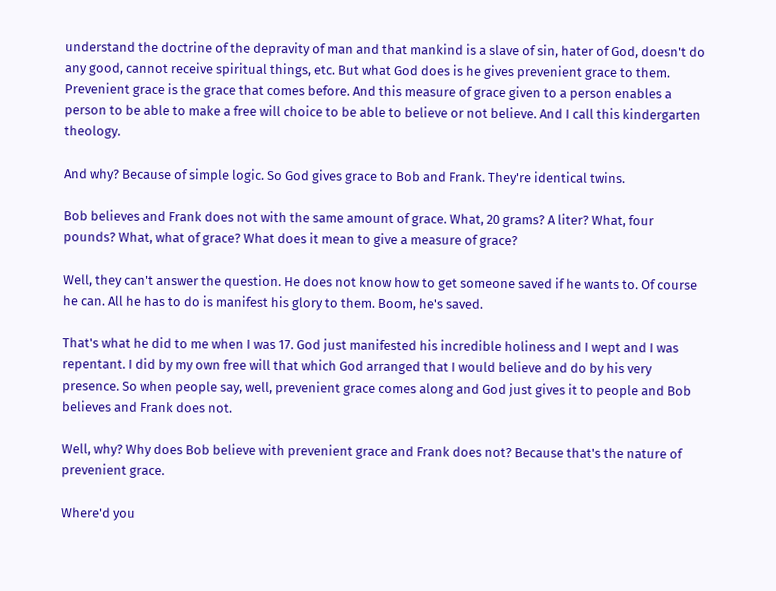understand the doctrine of the depravity of man and that mankind is a slave of sin, hater of God, doesn't do any good, cannot receive spiritual things, etc. But what God does is he gives prevenient grace to them. Prevenient grace is the grace that comes before. And this measure of grace given to a person enables a person to be able to make a free will choice to be able to believe or not believe. And I call this kindergarten theology.

And why? Because of simple logic. So God gives grace to Bob and Frank. They're identical twins.

Bob believes and Frank does not with the same amount of grace. What, 20 grams? A liter? What, four pounds? What, what of grace? What does it mean to give a measure of grace?

Well, they can't answer the question. He does not know how to get someone saved if he wants to. Of course he can. All he has to do is manifest his glory to them. Boom, he's saved.

That's what he did to me when I was 17. God just manifested his incredible holiness and I wept and I was repentant. I did by my own free will that which God arranged that I would believe and do by his very presence. So when people say, well, prevenient grace comes along and God just gives it to people and Bob believes and Frank does not.

Well, why? Why does Bob believe with prevenient grace and Frank does not? Because that's the nature of prevenient grace.

Where'd you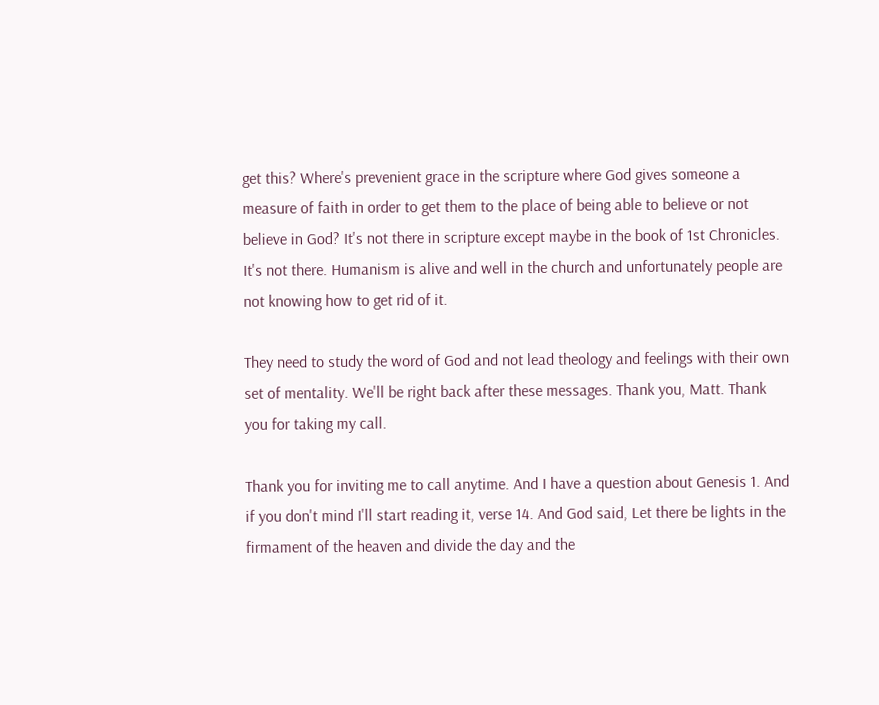get this? Where's prevenient grace in the scripture where God gives someone a measure of faith in order to get them to the place of being able to believe or not believe in God? It's not there in scripture except maybe in the book of 1st Chronicles. It's not there. Humanism is alive and well in the church and unfortunately people are not knowing how to get rid of it.

They need to study the word of God and not lead theology and feelings with their own set of mentality. We'll be right back after these messages. Thank you, Matt. Thank you for taking my call.

Thank you for inviting me to call anytime. And I have a question about Genesis 1. And if you don't mind I'll start reading it, verse 14. And God said, Let there be lights in the firmament of the heaven and divide the day and the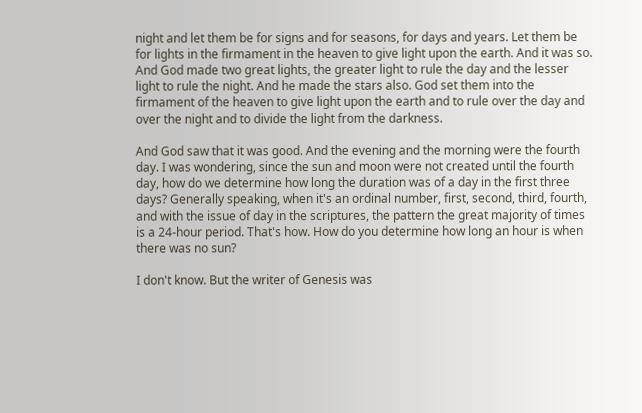night and let them be for signs and for seasons, for days and years. Let them be for lights in the firmament in the heaven to give light upon the earth. And it was so. And God made two great lights, the greater light to rule the day and the lesser light to rule the night. And he made the stars also. God set them into the firmament of the heaven to give light upon the earth and to rule over the day and over the night and to divide the light from the darkness.

And God saw that it was good. And the evening and the morning were the fourth day. I was wondering, since the sun and moon were not created until the fourth day, how do we determine how long the duration was of a day in the first three days? Generally speaking, when it's an ordinal number, first, second, third, fourth, and with the issue of day in the scriptures, the pattern the great majority of times is a 24-hour period. That's how. How do you determine how long an hour is when there was no sun?

I don't know. But the writer of Genesis was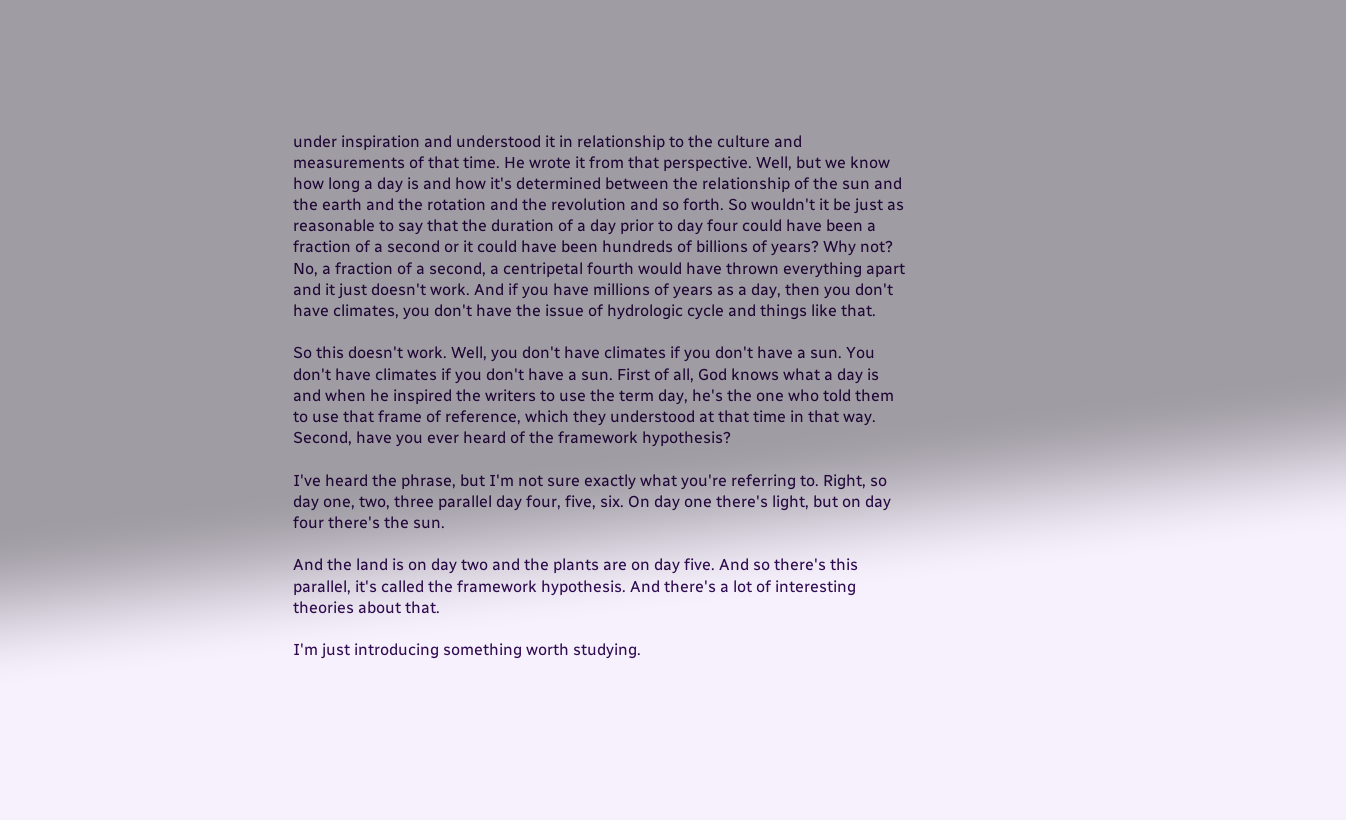under inspiration and understood it in relationship to the culture and measurements of that time. He wrote it from that perspective. Well, but we know how long a day is and how it's determined between the relationship of the sun and the earth and the rotation and the revolution and so forth. So wouldn't it be just as reasonable to say that the duration of a day prior to day four could have been a fraction of a second or it could have been hundreds of billions of years? Why not? No, a fraction of a second, a centripetal fourth would have thrown everything apart and it just doesn't work. And if you have millions of years as a day, then you don't have climates, you don't have the issue of hydrologic cycle and things like that.

So this doesn't work. Well, you don't have climates if you don't have a sun. You don't have climates if you don't have a sun. First of all, God knows what a day is and when he inspired the writers to use the term day, he's the one who told them to use that frame of reference, which they understood at that time in that way. Second, have you ever heard of the framework hypothesis?

I've heard the phrase, but I'm not sure exactly what you're referring to. Right, so day one, two, three parallel day four, five, six. On day one there's light, but on day four there's the sun.

And the land is on day two and the plants are on day five. And so there's this parallel, it's called the framework hypothesis. And there's a lot of interesting theories about that.

I'm just introducing something worth studying.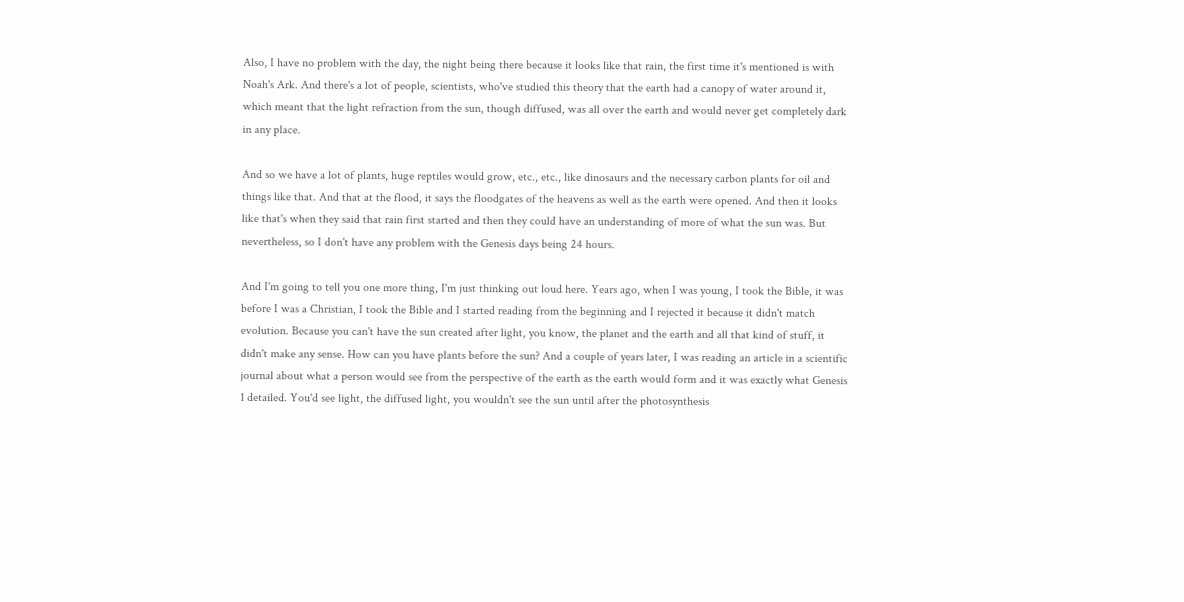Also, I have no problem with the day, the night being there because it looks like that rain, the first time it's mentioned is with Noah's Ark. And there's a lot of people, scientists, who've studied this theory that the earth had a canopy of water around it, which meant that the light refraction from the sun, though diffused, was all over the earth and would never get completely dark in any place.

And so we have a lot of plants, huge reptiles would grow, etc., etc., like dinosaurs and the necessary carbon plants for oil and things like that. And that at the flood, it says the floodgates of the heavens as well as the earth were opened. And then it looks like that's when they said that rain first started and then they could have an understanding of more of what the sun was. But nevertheless, so I don't have any problem with the Genesis days being 24 hours.

And I'm going to tell you one more thing, I'm just thinking out loud here. Years ago, when I was young, I took the Bible, it was before I was a Christian, I took the Bible and I started reading from the beginning and I rejected it because it didn't match evolution. Because you can't have the sun created after light, you know, the planet and the earth and all that kind of stuff, it didn't make any sense. How can you have plants before the sun? And a couple of years later, I was reading an article in a scientific journal about what a person would see from the perspective of the earth as the earth would form and it was exactly what Genesis 1 detailed. You'd see light, the diffused light, you wouldn't see the sun until after the photosynthesis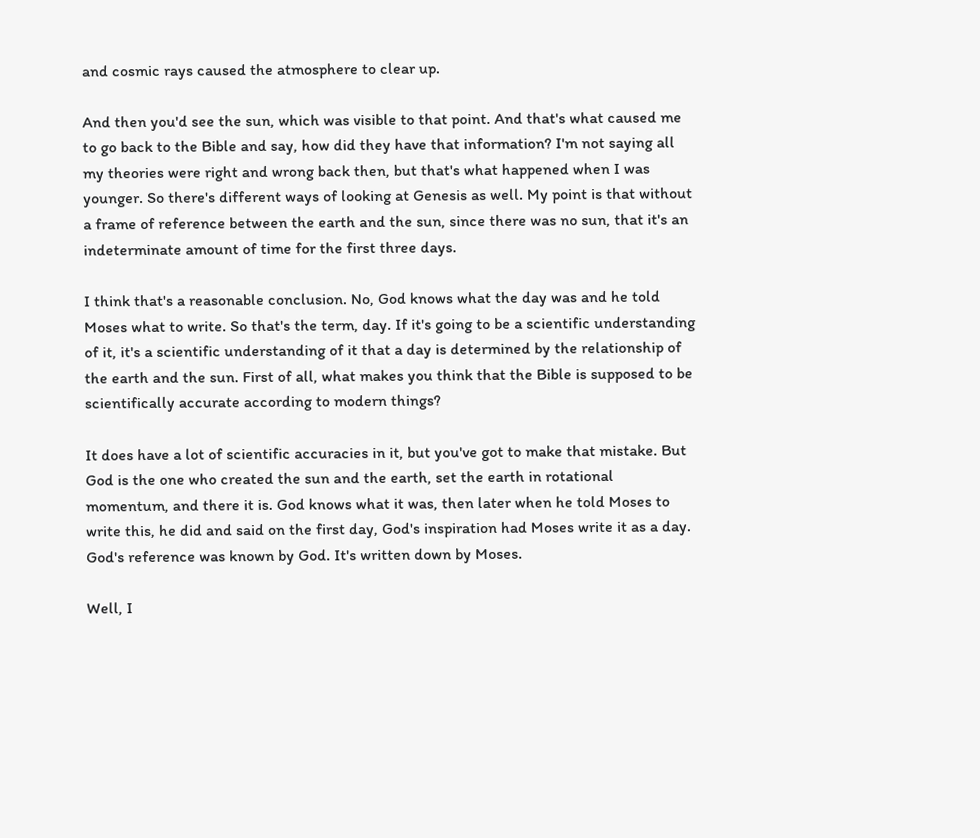and cosmic rays caused the atmosphere to clear up.

And then you'd see the sun, which was visible to that point. And that's what caused me to go back to the Bible and say, how did they have that information? I'm not saying all my theories were right and wrong back then, but that's what happened when I was younger. So there's different ways of looking at Genesis as well. My point is that without a frame of reference between the earth and the sun, since there was no sun, that it's an indeterminate amount of time for the first three days.

I think that's a reasonable conclusion. No, God knows what the day was and he told Moses what to write. So that's the term, day. If it's going to be a scientific understanding of it, it's a scientific understanding of it that a day is determined by the relationship of the earth and the sun. First of all, what makes you think that the Bible is supposed to be scientifically accurate according to modern things?

It does have a lot of scientific accuracies in it, but you've got to make that mistake. But God is the one who created the sun and the earth, set the earth in rotational momentum, and there it is. God knows what it was, then later when he told Moses to write this, he did and said on the first day, God's inspiration had Moses write it as a day. God's reference was known by God. It's written down by Moses.

Well, I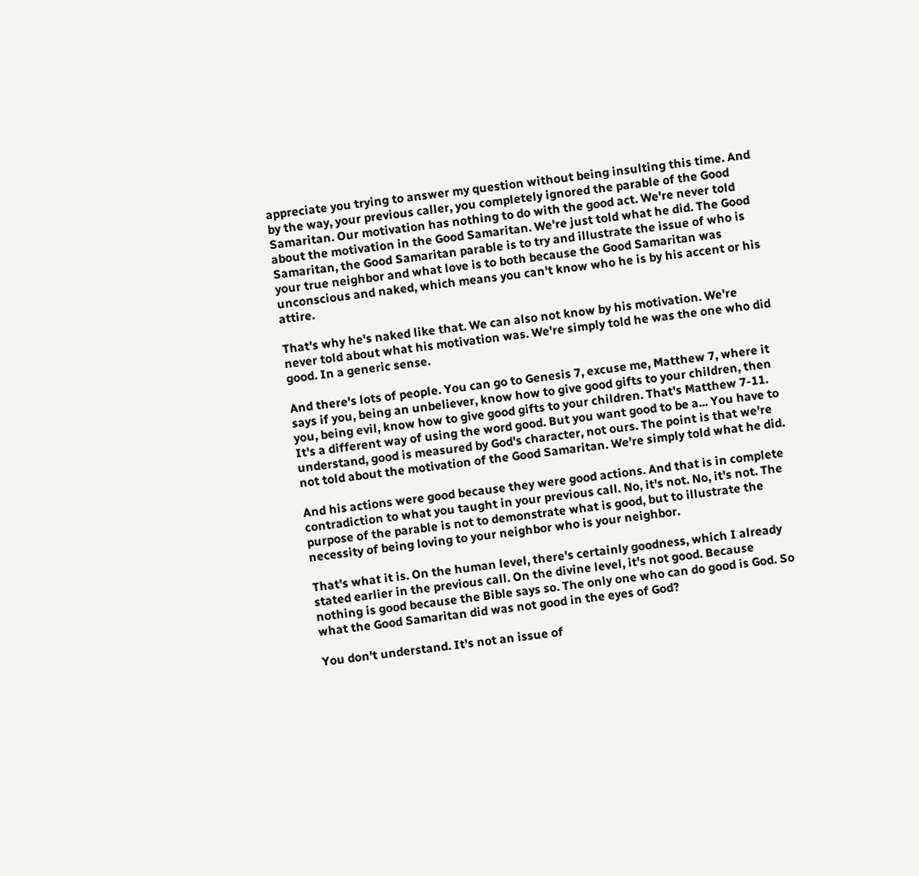appreciate you trying to answer my question without being insulting this time. And by the way, your previous caller, you completely ignored the parable of the Good Samaritan. Our motivation has nothing to do with the good act. We're never told about the motivation in the Good Samaritan. We're just told what he did. The Good Samaritan, the Good Samaritan parable is to try and illustrate the issue of who is your true neighbor and what love is to both because the Good Samaritan was unconscious and naked, which means you can't know who he is by his accent or his attire.

That's why he's naked like that. We can also not know by his motivation. We're never told about what his motivation was. We're simply told he was the one who did good. In a generic sense.

And there's lots of people. You can go to Genesis 7, excuse me, Matthew 7, where it says if you, being an unbeliever, know how to give good gifts to your children, then you, being evil, know how to give good gifts to your children. That's Matthew 7-11. It's a different way of using the word good. But you want good to be a... You have to understand, good is measured by God's character, not ours. The point is that we're not told about the motivation of the Good Samaritan. We're simply told what he did.

And his actions were good because they were good actions. And that is in complete contradiction to what you taught in your previous call. No, it's not. No, it's not. The purpose of the parable is not to demonstrate what is good, but to illustrate the necessity of being loving to your neighbor who is your neighbor.

That's what it is. On the human level, there's certainly goodness, which I already stated earlier in the previous call. On the divine level, it's not good. Because nothing is good because the Bible says so. The only one who can do good is God. So what the Good Samaritan did was not good in the eyes of God?

You don't understand. It's not an issue of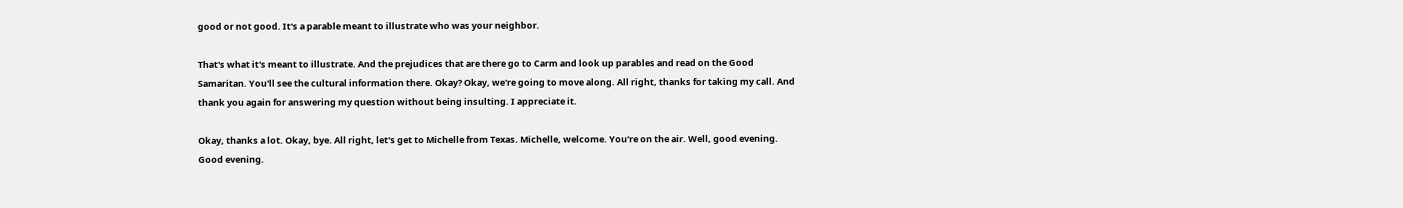good or not good. It's a parable meant to illustrate who was your neighbor.

That's what it's meant to illustrate. And the prejudices that are there go to Carm and look up parables and read on the Good Samaritan. You'll see the cultural information there. Okay? Okay, we're going to move along. All right, thanks for taking my call. And thank you again for answering my question without being insulting. I appreciate it.

Okay, thanks a lot. Okay, bye. All right, let's get to Michelle from Texas. Michelle, welcome. You're on the air. Well, good evening. Good evening.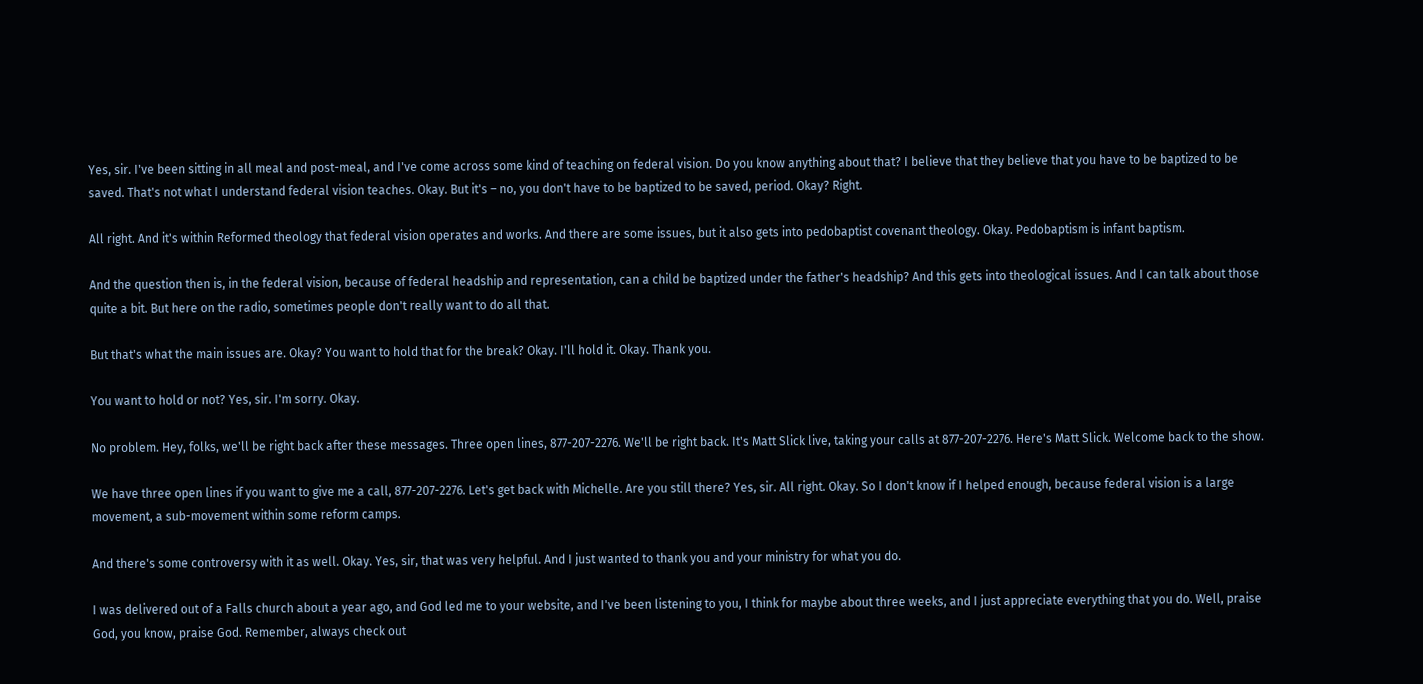Yes, sir. I've been sitting in all meal and post-meal, and I've come across some kind of teaching on federal vision. Do you know anything about that? I believe that they believe that you have to be baptized to be saved. That's not what I understand federal vision teaches. Okay. But it's – no, you don't have to be baptized to be saved, period. Okay? Right.

All right. And it's within Reformed theology that federal vision operates and works. And there are some issues, but it also gets into pedobaptist covenant theology. Okay. Pedobaptism is infant baptism.

And the question then is, in the federal vision, because of federal headship and representation, can a child be baptized under the father's headship? And this gets into theological issues. And I can talk about those quite a bit. But here on the radio, sometimes people don't really want to do all that.

But that's what the main issues are. Okay? You want to hold that for the break? Okay. I'll hold it. Okay. Thank you.

You want to hold or not? Yes, sir. I'm sorry. Okay.

No problem. Hey, folks, we'll be right back after these messages. Three open lines, 877-207-2276. We'll be right back. It's Matt Slick live, taking your calls at 877-207-2276. Here's Matt Slick. Welcome back to the show.

We have three open lines if you want to give me a call, 877-207-2276. Let's get back with Michelle. Are you still there? Yes, sir. All right. Okay. So I don't know if I helped enough, because federal vision is a large movement, a sub-movement within some reform camps.

And there's some controversy with it as well. Okay. Yes, sir, that was very helpful. And I just wanted to thank you and your ministry for what you do.

I was delivered out of a Falls church about a year ago, and God led me to your website, and I've been listening to you, I think for maybe about three weeks, and I just appreciate everything that you do. Well, praise God, you know, praise God. Remember, always check out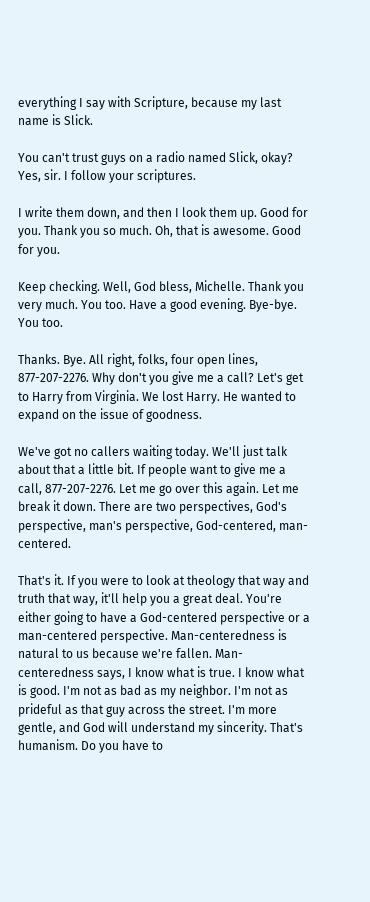everything I say with Scripture, because my last name is Slick.

You can't trust guys on a radio named Slick, okay? Yes, sir. I follow your scriptures.

I write them down, and then I look them up. Good for you. Thank you so much. Oh, that is awesome. Good for you.

Keep checking. Well, God bless, Michelle. Thank you very much. You too. Have a good evening. Bye-bye. You too.

Thanks. Bye. All right, folks, four open lines, 877-207-2276. Why don't you give me a call? Let's get to Harry from Virginia. We lost Harry. He wanted to expand on the issue of goodness.

We've got no callers waiting today. We'll just talk about that a little bit. If people want to give me a call, 877-207-2276. Let me go over this again. Let me break it down. There are two perspectives, God's perspective, man's perspective, God-centered, man-centered.

That's it. If you were to look at theology that way and truth that way, it'll help you a great deal. You're either going to have a God-centered perspective or a man-centered perspective. Man-centeredness is natural to us because we're fallen. Man-centeredness says, I know what is true. I know what is good. I'm not as bad as my neighbor. I'm not as prideful as that guy across the street. I'm more gentle, and God will understand my sincerity. That's humanism. Do you have to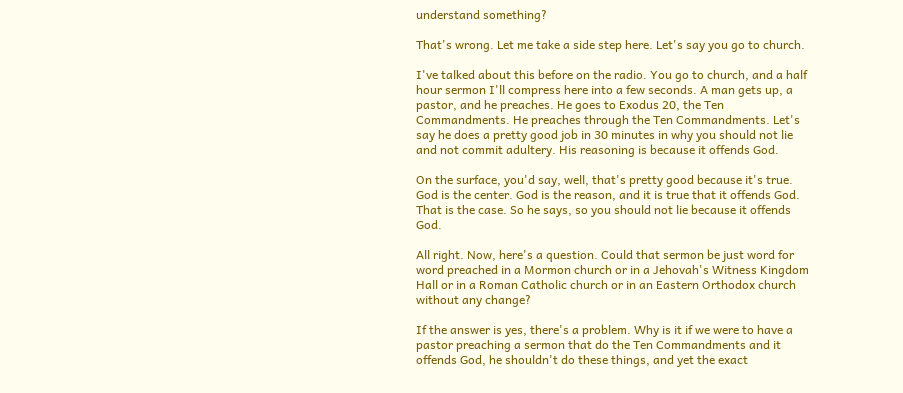understand something?

That's wrong. Let me take a side step here. Let's say you go to church.

I've talked about this before on the radio. You go to church, and a half hour sermon I'll compress here into a few seconds. A man gets up, a pastor, and he preaches. He goes to Exodus 20, the Ten Commandments. He preaches through the Ten Commandments. Let's say he does a pretty good job in 30 minutes in why you should not lie and not commit adultery. His reasoning is because it offends God.

On the surface, you'd say, well, that's pretty good because it's true. God is the center. God is the reason, and it is true that it offends God. That is the case. So he says, so you should not lie because it offends God.

All right. Now, here's a question. Could that sermon be just word for word preached in a Mormon church or in a Jehovah's Witness Kingdom Hall or in a Roman Catholic church or in an Eastern Orthodox church without any change?

If the answer is yes, there's a problem. Why is it if we were to have a pastor preaching a sermon that do the Ten Commandments and it offends God, he shouldn't do these things, and yet the exact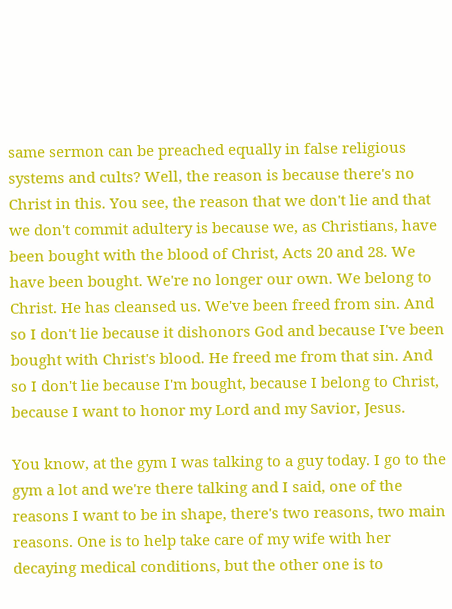same sermon can be preached equally in false religious systems and cults? Well, the reason is because there's no Christ in this. You see, the reason that we don't lie and that we don't commit adultery is because we, as Christians, have been bought with the blood of Christ, Acts 20 and 28. We have been bought. We're no longer our own. We belong to Christ. He has cleansed us. We've been freed from sin. And so I don't lie because it dishonors God and because I've been bought with Christ's blood. He freed me from that sin. And so I don't lie because I'm bought, because I belong to Christ, because I want to honor my Lord and my Savior, Jesus.

You know, at the gym I was talking to a guy today. I go to the gym a lot and we're there talking and I said, one of the reasons I want to be in shape, there's two reasons, two main reasons. One is to help take care of my wife with her decaying medical conditions, but the other one is to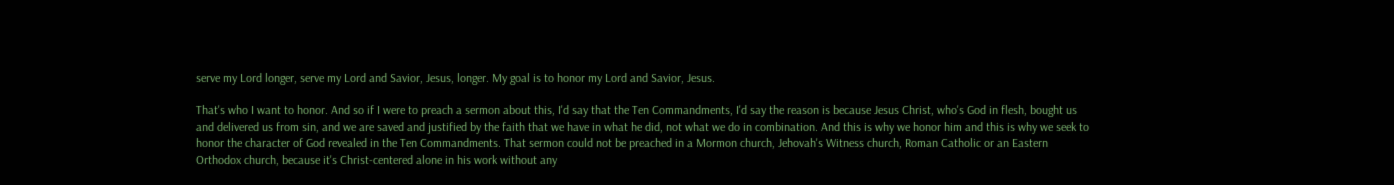serve my Lord longer, serve my Lord and Savior, Jesus, longer. My goal is to honor my Lord and Savior, Jesus.

That's who I want to honor. And so if I were to preach a sermon about this, I'd say that the Ten Commandments, I'd say the reason is because Jesus Christ, who's God in flesh, bought us and delivered us from sin, and we are saved and justified by the faith that we have in what he did, not what we do in combination. And this is why we honor him and this is why we seek to honor the character of God revealed in the Ten Commandments. That sermon could not be preached in a Mormon church, Jehovah's Witness church, Roman Catholic or an Eastern Orthodox church, because it's Christ-centered alone in his work without any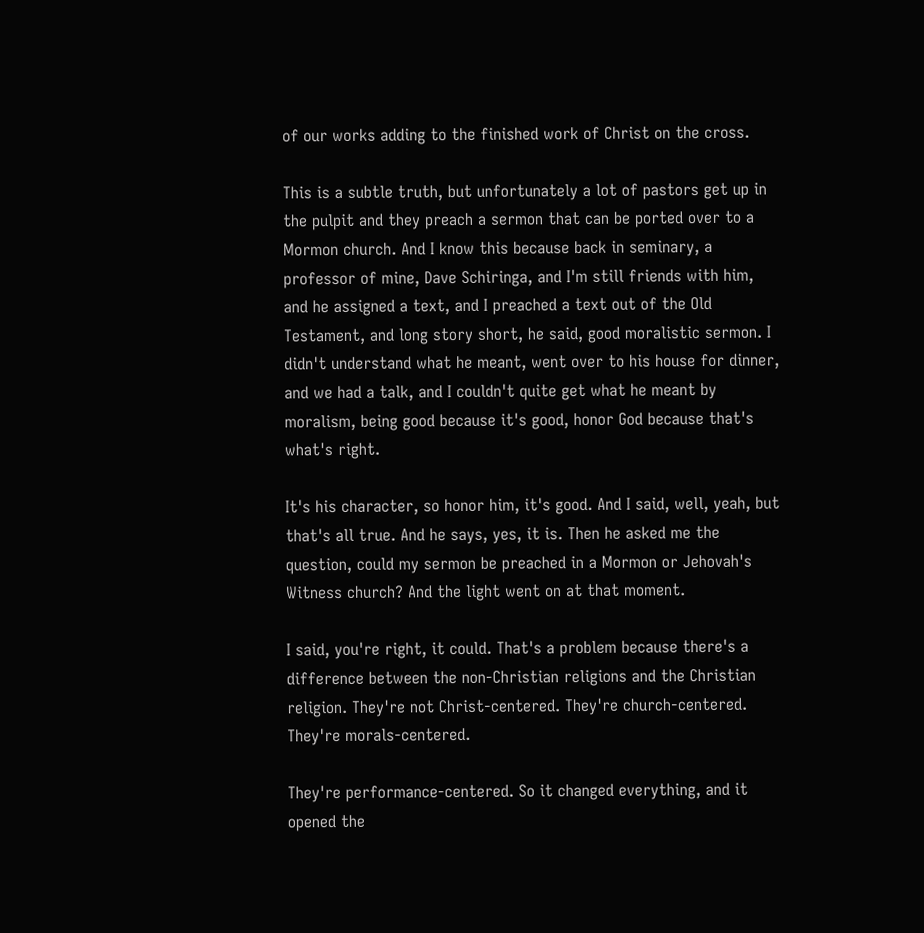of our works adding to the finished work of Christ on the cross.

This is a subtle truth, but unfortunately a lot of pastors get up in the pulpit and they preach a sermon that can be ported over to a Mormon church. And I know this because back in seminary, a professor of mine, Dave Schiringa, and I'm still friends with him, and he assigned a text, and I preached a text out of the Old Testament, and long story short, he said, good moralistic sermon. I didn't understand what he meant, went over to his house for dinner, and we had a talk, and I couldn't quite get what he meant by moralism, being good because it's good, honor God because that's what's right.

It's his character, so honor him, it's good. And I said, well, yeah, but that's all true. And he says, yes, it is. Then he asked me the question, could my sermon be preached in a Mormon or Jehovah's Witness church? And the light went on at that moment.

I said, you're right, it could. That's a problem because there's a difference between the non-Christian religions and the Christian religion. They're not Christ-centered. They're church-centered. They're morals-centered.

They're performance-centered. So it changed everything, and it opened the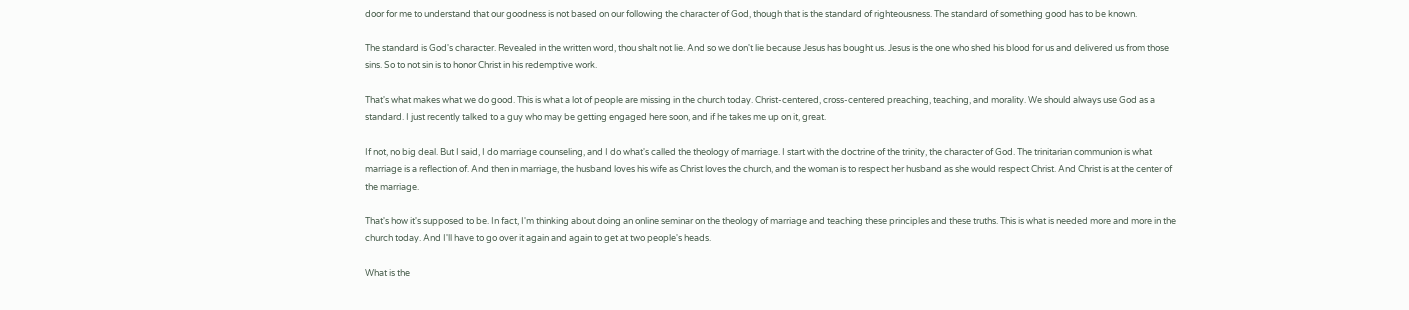door for me to understand that our goodness is not based on our following the character of God, though that is the standard of righteousness. The standard of something good has to be known.

The standard is God's character. Revealed in the written word, thou shalt not lie. And so we don't lie because Jesus has bought us. Jesus is the one who shed his blood for us and delivered us from those sins. So to not sin is to honor Christ in his redemptive work.

That's what makes what we do good. This is what a lot of people are missing in the church today. Christ-centered, cross-centered preaching, teaching, and morality. We should always use God as a standard. I just recently talked to a guy who may be getting engaged here soon, and if he takes me up on it, great.

If not, no big deal. But I said, I do marriage counseling, and I do what's called the theology of marriage. I start with the doctrine of the trinity, the character of God. The trinitarian communion is what marriage is a reflection of. And then in marriage, the husband loves his wife as Christ loves the church, and the woman is to respect her husband as she would respect Christ. And Christ is at the center of the marriage.

That's how it's supposed to be. In fact, I'm thinking about doing an online seminar on the theology of marriage and teaching these principles and these truths. This is what is needed more and more in the church today. And I'll have to go over it again and again to get at two people's heads.

What is the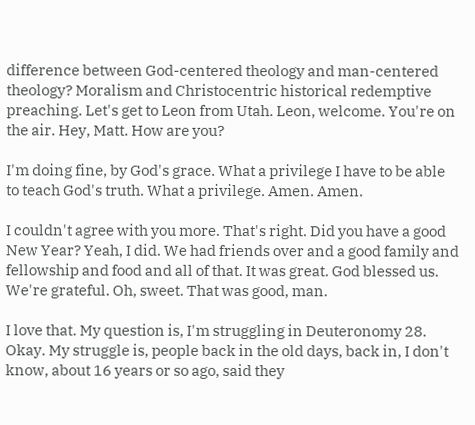difference between God-centered theology and man-centered theology? Moralism and Christocentric historical redemptive preaching. Let's get to Leon from Utah. Leon, welcome. You're on the air. Hey, Matt. How are you?

I'm doing fine, by God's grace. What a privilege I have to be able to teach God's truth. What a privilege. Amen. Amen.

I couldn't agree with you more. That's right. Did you have a good New Year? Yeah, I did. We had friends over and a good family and fellowship and food and all of that. It was great. God blessed us. We're grateful. Oh, sweet. That was good, man.

I love that. My question is, I'm struggling in Deuteronomy 28. Okay. My struggle is, people back in the old days, back in, I don't know, about 16 years or so ago, said they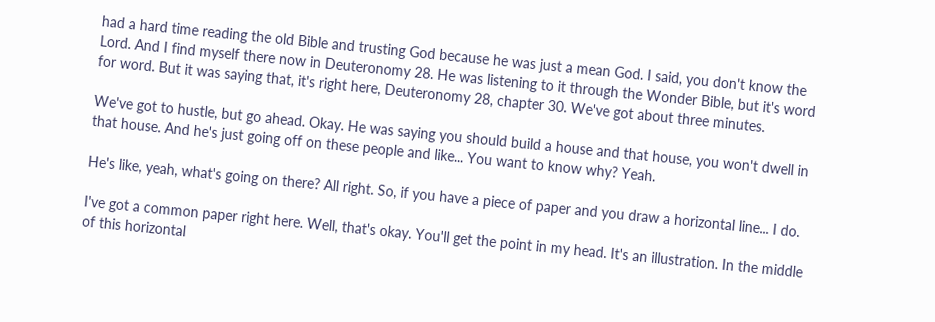had a hard time reading the old Bible and trusting God because he was just a mean God. I said, you don't know the Lord. And I find myself there now in Deuteronomy 28. He was listening to it through the Wonder Bible, but it's word for word. But it was saying that, it's right here, Deuteronomy 28, chapter 30. We've got about three minutes.

We've got to hustle, but go ahead. Okay. He was saying you should build a house and that house, you won't dwell in that house. And he's just going off on these people and like... You want to know why? Yeah.

He's like, yeah, what's going on there? All right. So, if you have a piece of paper and you draw a horizontal line... I do.

I've got a common paper right here. Well, that's okay. You'll get the point in my head. It's an illustration. In the middle of this horizontal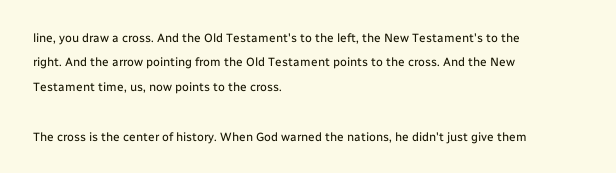line, you draw a cross. And the Old Testament's to the left, the New Testament's to the right. And the arrow pointing from the Old Testament points to the cross. And the New Testament time, us, now points to the cross.

The cross is the center of history. When God warned the nations, he didn't just give them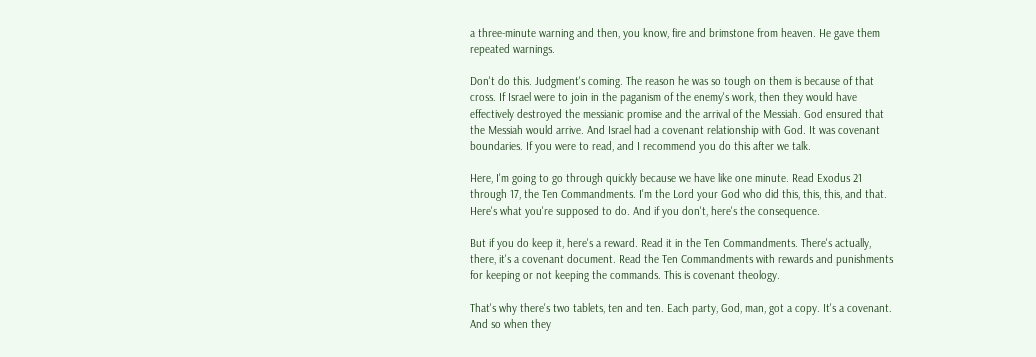a three-minute warning and then, you know, fire and brimstone from heaven. He gave them repeated warnings.

Don't do this. Judgment's coming. The reason he was so tough on them is because of that cross. If Israel were to join in the paganism of the enemy's work, then they would have effectively destroyed the messianic promise and the arrival of the Messiah. God ensured that the Messiah would arrive. And Israel had a covenant relationship with God. It was covenant boundaries. If you were to read, and I recommend you do this after we talk.

Here, I'm going to go through quickly because we have like one minute. Read Exodus 21 through 17, the Ten Commandments. I'm the Lord your God who did this, this, this, and that. Here's what you're supposed to do. And if you don't, here's the consequence.

But if you do keep it, here's a reward. Read it in the Ten Commandments. There's actually, there, it's a covenant document. Read the Ten Commandments with rewards and punishments for keeping or not keeping the commands. This is covenant theology.

That's why there's two tablets, ten and ten. Each party, God, man, got a copy. It's a covenant. And so when they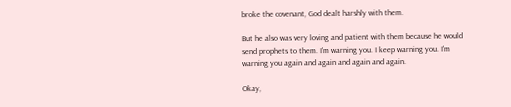broke the covenant, God dealt harshly with them.

But he also was very loving and patient with them because he would send prophets to them. I'm warning you. I keep warning you. I'm warning you again and again and again and again.

Okay,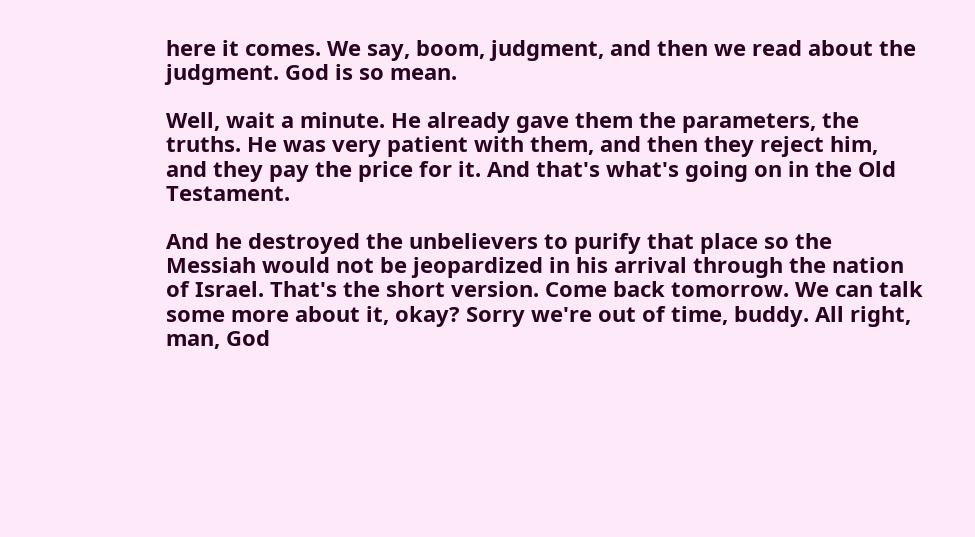here it comes. We say, boom, judgment, and then we read about the judgment. God is so mean.

Well, wait a minute. He already gave them the parameters, the truths. He was very patient with them, and then they reject him, and they pay the price for it. And that's what's going on in the Old Testament.

And he destroyed the unbelievers to purify that place so the Messiah would not be jeopardized in his arrival through the nation of Israel. That's the short version. Come back tomorrow. We can talk some more about it, okay? Sorry we're out of time, buddy. All right, man, God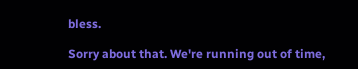bless.

Sorry about that. We're running out of time,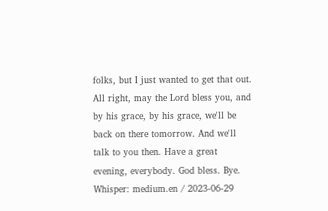folks, but I just wanted to get that out. All right, may the Lord bless you, and by his grace, by his grace, we'll be back on there tomorrow. And we'll talk to you then. Have a great evening, everybody. God bless. Bye.
Whisper: medium.en / 2023-06-29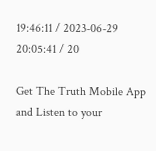19:46:11 / 2023-06-29 20:05:41 / 20

Get The Truth Mobile App and Listen to your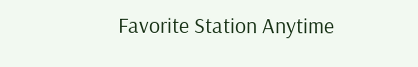Favorite Station Anytime